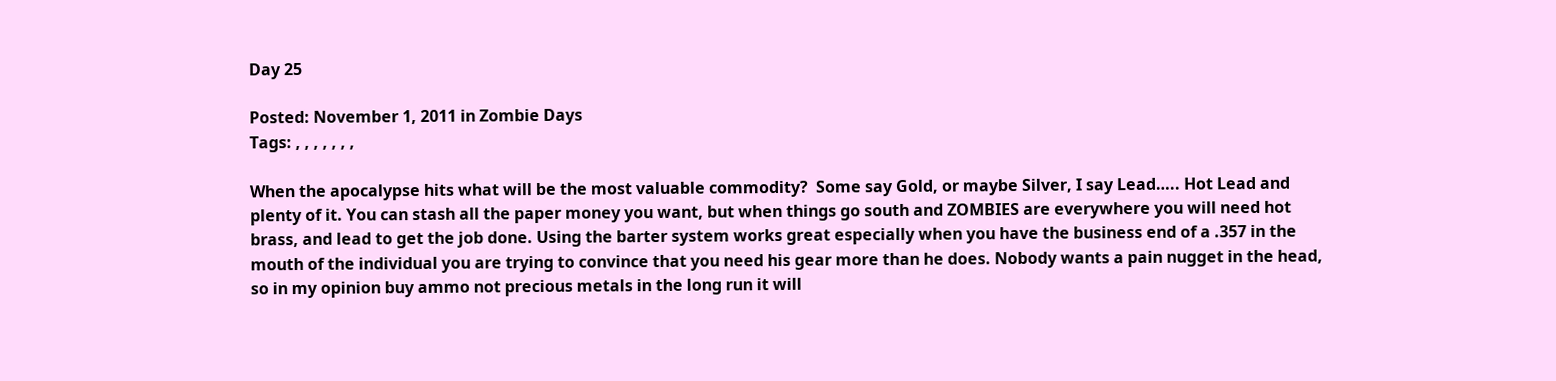Day 25

Posted: November 1, 2011 in Zombie Days
Tags: , , , , , , ,

When the apocalypse hits what will be the most valuable commodity?  Some say Gold, or maybe Silver, I say Lead….. Hot Lead and plenty of it. You can stash all the paper money you want, but when things go south and ZOMBIES are everywhere you will need hot brass, and lead to get the job done. Using the barter system works great especially when you have the business end of a .357 in the mouth of the individual you are trying to convince that you need his gear more than he does. Nobody wants a pain nugget in the head, so in my opinion buy ammo not precious metals in the long run it will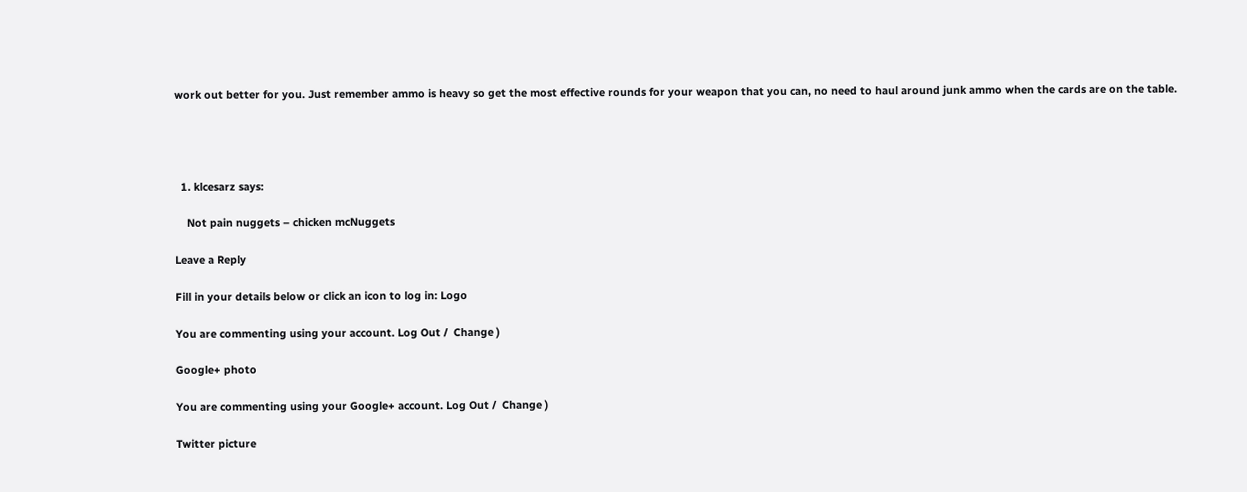work out better for you. Just remember ammo is heavy so get the most effective rounds for your weapon that you can, no need to haul around junk ammo when the cards are on the table.




  1. klcesarz says:

    Not pain nuggets – chicken mcNuggets

Leave a Reply

Fill in your details below or click an icon to log in: Logo

You are commenting using your account. Log Out /  Change )

Google+ photo

You are commenting using your Google+ account. Log Out /  Change )

Twitter picture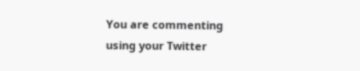You are commenting using your Twitter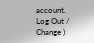account. Log Out /  Change )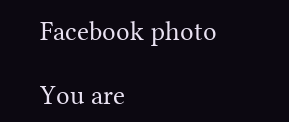Facebook photo

You are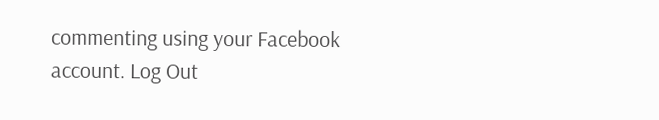commenting using your Facebook account. Log Out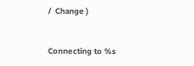/  Change )


Connecting to %s